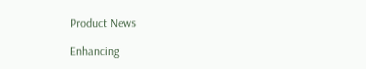Product News

Enhancing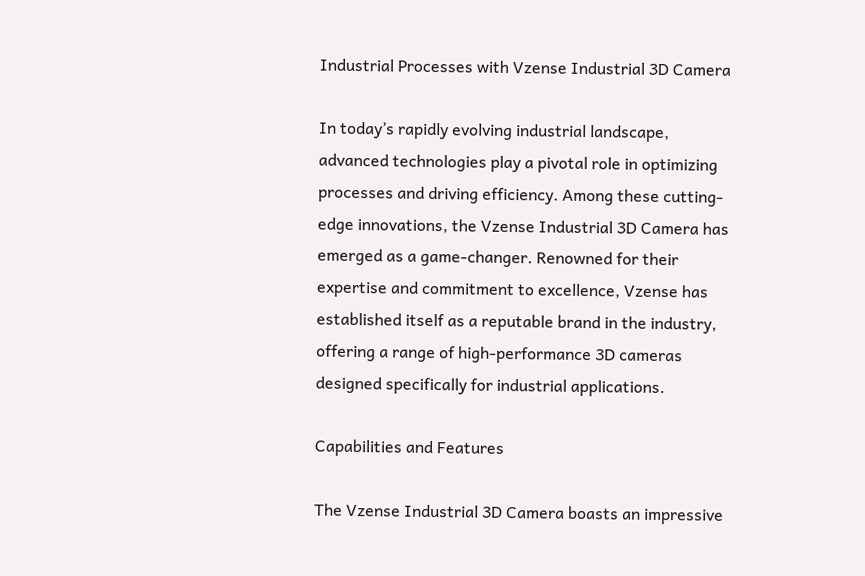Industrial Processes with Vzense Industrial 3D Camera

In today’s rapidly evolving industrial landscape, advanced technologies play a pivotal role in optimizing processes and driving efficiency. Among these cutting-edge innovations, the Vzense Industrial 3D Camera has emerged as a game-changer. Renowned for their expertise and commitment to excellence, Vzense has established itself as a reputable brand in the industry, offering a range of high-performance 3D cameras designed specifically for industrial applications.

Capabilities and Features

The Vzense Industrial 3D Camera boasts an impressive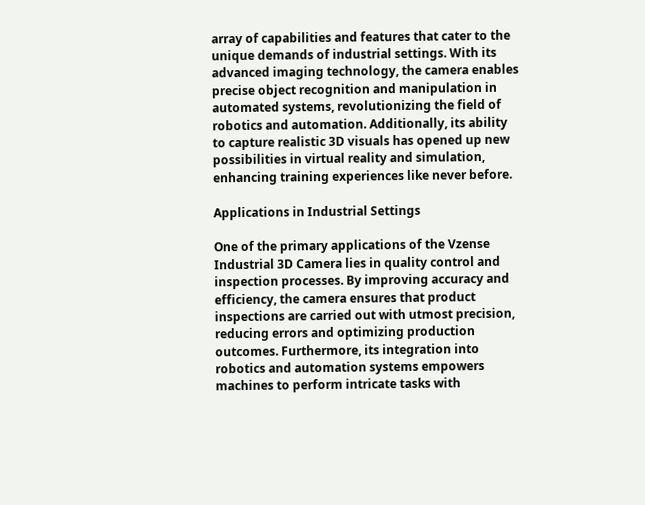array of capabilities and features that cater to the unique demands of industrial settings. With its advanced imaging technology, the camera enables precise object recognition and manipulation in automated systems, revolutionizing the field of robotics and automation. Additionally, its ability to capture realistic 3D visuals has opened up new possibilities in virtual reality and simulation, enhancing training experiences like never before.

Applications in Industrial Settings

One of the primary applications of the Vzense Industrial 3D Camera lies in quality control and inspection processes. By improving accuracy and efficiency, the camera ensures that product inspections are carried out with utmost precision, reducing errors and optimizing production outcomes. Furthermore, its integration into robotics and automation systems empowers machines to perform intricate tasks with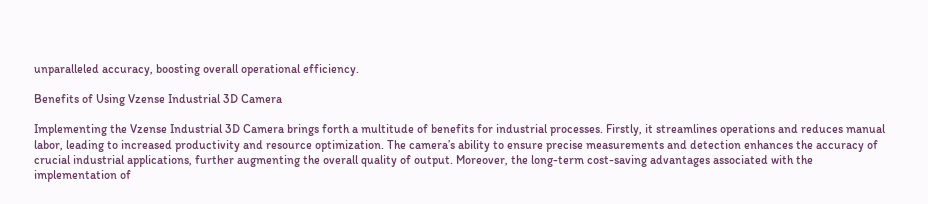unparalleled accuracy, boosting overall operational efficiency.

Benefits of Using Vzense Industrial 3D Camera

Implementing the Vzense Industrial 3D Camera brings forth a multitude of benefits for industrial processes. Firstly, it streamlines operations and reduces manual labor, leading to increased productivity and resource optimization. The camera’s ability to ensure precise measurements and detection enhances the accuracy of crucial industrial applications, further augmenting the overall quality of output. Moreover, the long-term cost-saving advantages associated with the implementation of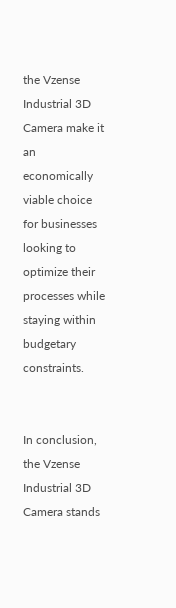the Vzense Industrial 3D Camera make it an economically viable choice for businesses looking to optimize their processes while staying within budgetary constraints.


In conclusion, the Vzense Industrial 3D Camera stands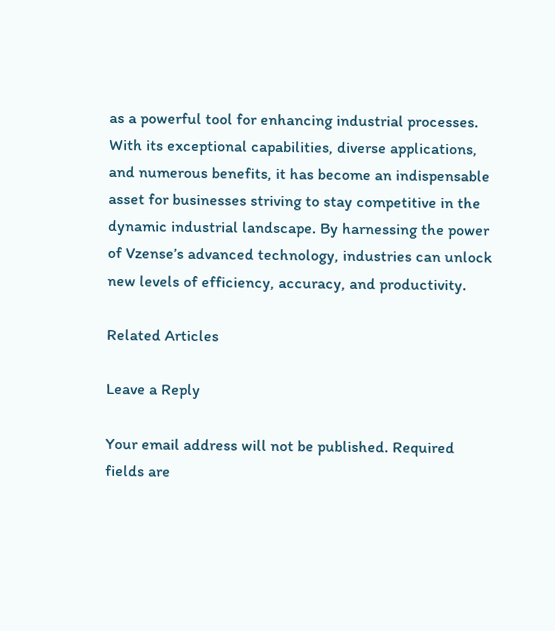as a powerful tool for enhancing industrial processes. With its exceptional capabilities, diverse applications, and numerous benefits, it has become an indispensable asset for businesses striving to stay competitive in the dynamic industrial landscape. By harnessing the power of Vzense’s advanced technology, industries can unlock new levels of efficiency, accuracy, and productivity.

Related Articles

Leave a Reply

Your email address will not be published. Required fields are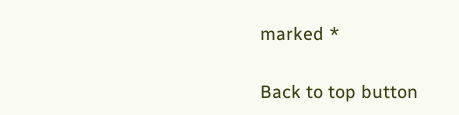marked *

Back to top button